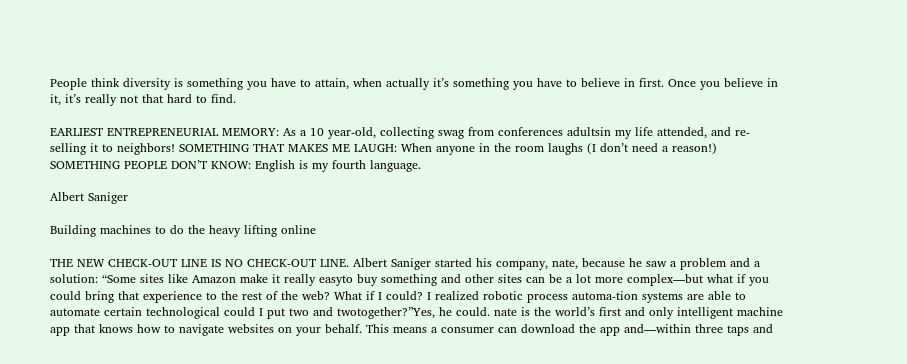People think diversity is something you have to attain, when actually it’s something you have to believe in first. Once you believe in it, it’s really not that hard to find.

EARLIEST ENTREPRENEURIAL MEMORY: As a 10 year-old, collecting swag from conferences adultsin my life attended, and re-selling it to neighbors! SOMETHING THAT MAKES ME LAUGH: When anyone in the room laughs (I don’t need a reason!) SOMETHING PEOPLE DON’T KNOW: English is my fourth language.

Albert Saniger

Building machines to do the heavy lifting online

THE NEW CHECK-OUT LINE IS NO CHECK-OUT LINE. Albert Saniger started his company, nate, because he saw a problem and a solution: “Some sites like Amazon make it really easyto buy something and other sites can be a lot more complex—but what if you could bring that experience to the rest of the web? What if I could? I realized robotic process automa-tion systems are able to automate certain technological could I put two and twotogether?”Yes, he could. nate is the world’s first and only intelligent machine app that knows how to navigate websites on your behalf. This means a consumer can download the app and—within three taps and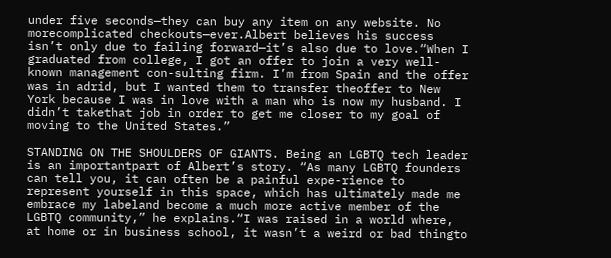under five seconds—they can buy any item on any website. No morecomplicated checkouts—ever.Albert believes his success isn’t only due to failing forward—it’s also due to love.“When I graduated from college, I got an offer to join a very well-known management con-sulting firm. I’m from Spain and the offer was in adrid, but I wanted them to transfer theoffer to New York because I was in love with a man who is now my husband. I didn’t takethat job in order to get me closer to my goal of moving to the United States.”

STANDING ON THE SHOULDERS OF GIANTS. Being an LGBTQ tech leader is an importantpart of Albert’s story. “As many LGBTQ founders can tell you, it can often be a painful expe-rience to represent yourself in this space, which has ultimately made me embrace my labeland become a much more active member of the LGBTQ community,” he explains.“I was raised in a world where, at home or in business school, it wasn’t a weird or bad thingto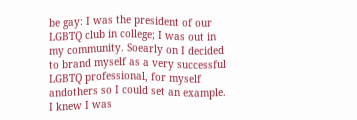be gay: I was the president of our LGBTQ club in college; I was out in my community. Soearly on I decided to brand myself as a very successful LGBTQ professional, for myself andothers so I could set an example. I knew I was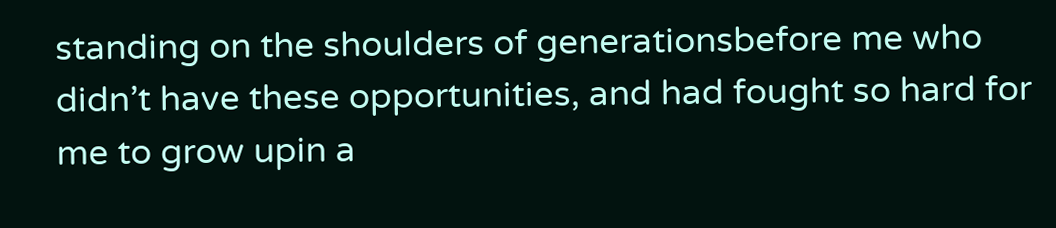standing on the shoulders of generationsbefore me who didn’t have these opportunities, and had fought so hard for me to grow upin a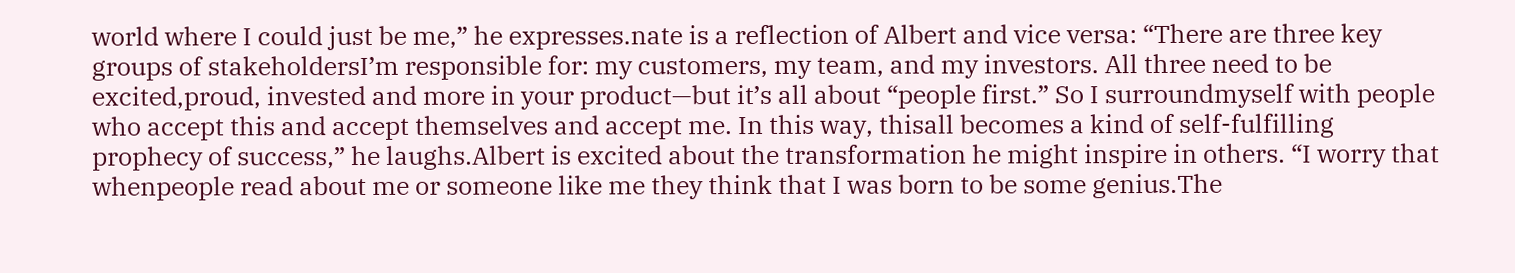world where I could just be me,” he expresses.nate is a reflection of Albert and vice versa: “There are three key groups of stakeholdersI’m responsible for: my customers, my team, and my investors. All three need to be excited,proud, invested and more in your product—but it’s all about “people first.” So I surroundmyself with people who accept this and accept themselves and accept me. In this way, thisall becomes a kind of self-fulfilling prophecy of success,” he laughs.Albert is excited about the transformation he might inspire in others. “I worry that whenpeople read about me or someone like me they think that I was born to be some genius.The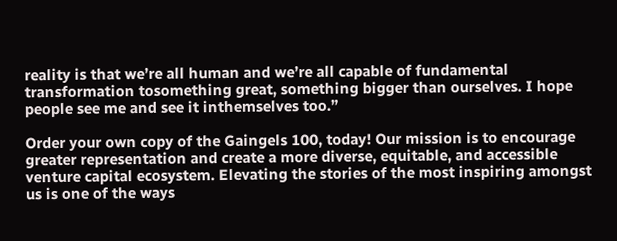reality is that we’re all human and we’re all capable of fundamental transformation tosomething great, something bigger than ourselves. I hope people see me and see it inthemselves too.”

Order your own copy of the Gaingels 100, today! Our mission is to encourage greater representation and create a more diverse, equitable, and accessible venture capital ecosystem. Elevating the stories of the most inspiring amongst us is one of the ways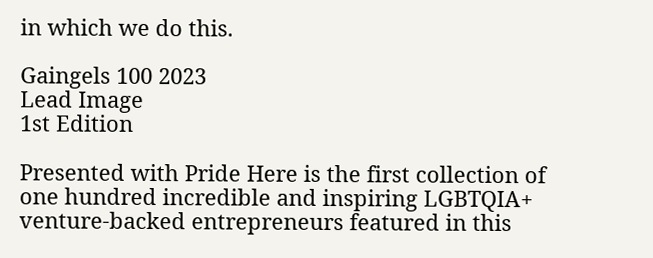in which we do this.

Gaingels 100 2023
Lead Image
1st Edition

Presented with Pride Here is the first collection of one hundred incredible and inspiring LGBTQIA+ venture-backed entrepreneurs featured in this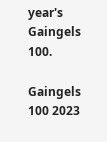year's Gaingels 100.

Gaingels 100 2023